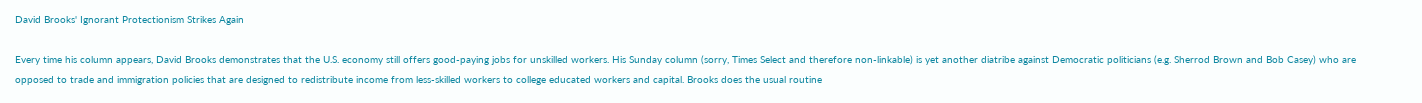David Brooks' Ignorant Protectionism Strikes Again

Every time his column appears, David Brooks demonstrates that the U.S. economy still offers good-paying jobs for unskilled workers. His Sunday column (sorry, Times Select and therefore non-linkable) is yet another diatribe against Democratic politicians (e.g. Sherrod Brown and Bob Casey) who are opposed to trade and immigration policies that are designed to redistribute income from less-skilled workers to college educated workers and capital. Brooks does the usual routine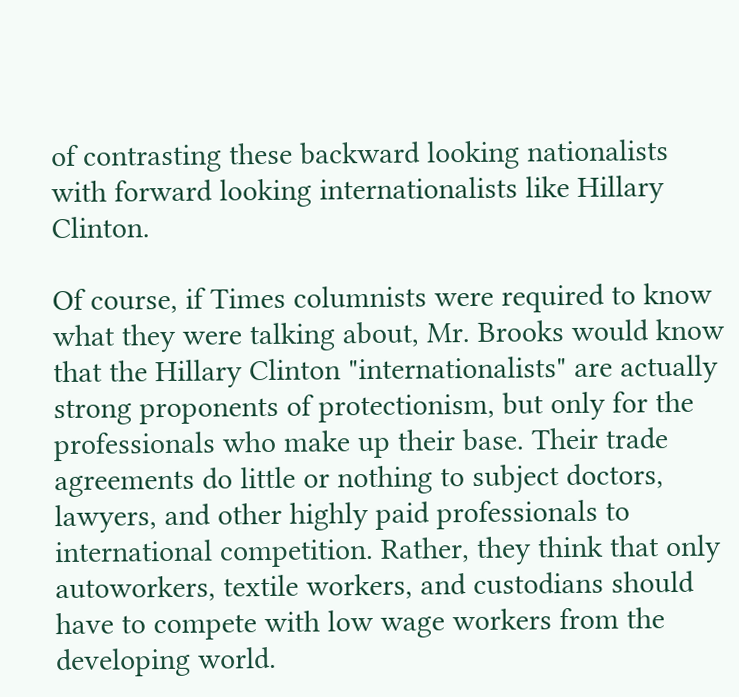of contrasting these backward looking nationalists with forward looking internationalists like Hillary Clinton.

Of course, if Times columnists were required to know what they were talking about, Mr. Brooks would know that the Hillary Clinton "internationalists" are actually strong proponents of protectionism, but only for the professionals who make up their base. Their trade agreements do little or nothing to subject doctors, lawyers, and other highly paid professionals to international competition. Rather, they think that only autoworkers, textile workers, and custodians should have to compete with low wage workers from the developing world.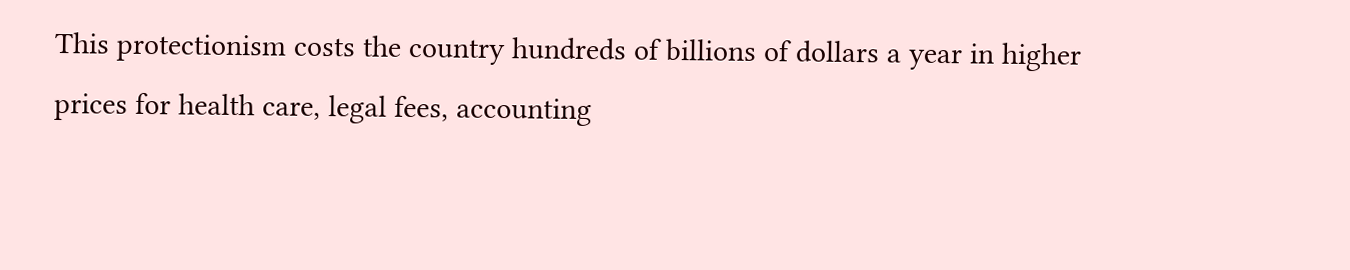This protectionism costs the country hundreds of billions of dollars a year in higher prices for health care, legal fees, accounting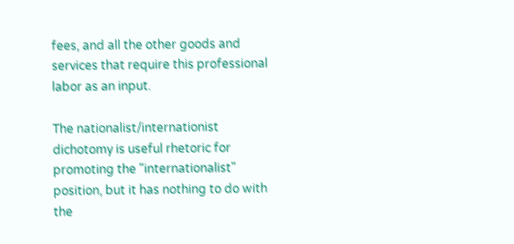fees, and all the other goods and services that require this professional labor as an input.

The nationalist/internationist dichotomy is useful rhetoric for promoting the "internationalist" position, but it has nothing to do with the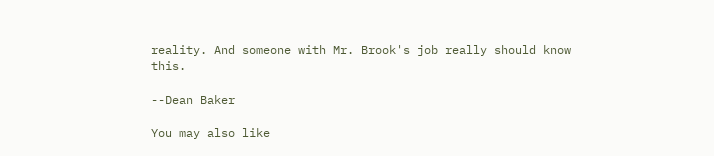reality. And someone with Mr. Brook's job really should know this.

--Dean Baker

You may also like